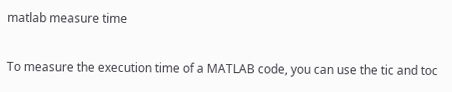matlab measure time

To measure the execution time of a MATLAB code, you can use the tic and toc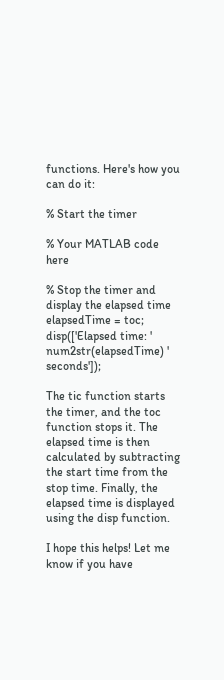functions. Here's how you can do it:

% Start the timer

% Your MATLAB code here

% Stop the timer and display the elapsed time
elapsedTime = toc;
disp(['Elapsed time: ' num2str(elapsedTime) ' seconds']);

The tic function starts the timer, and the toc function stops it. The elapsed time is then calculated by subtracting the start time from the stop time. Finally, the elapsed time is displayed using the disp function.

I hope this helps! Let me know if you have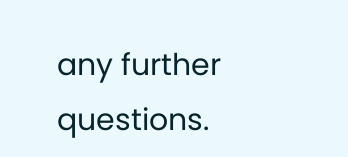any further questions.